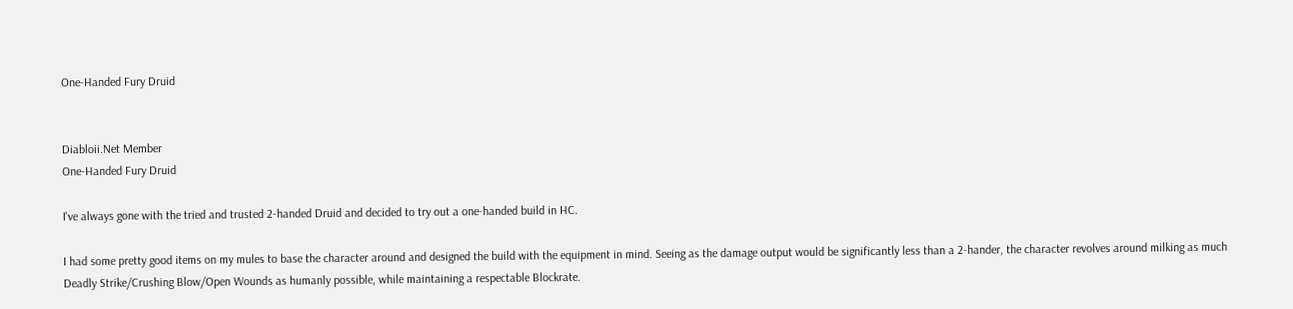One-Handed Fury Druid


Diabloii.Net Member
One-Handed Fury Druid

I've always gone with the tried and trusted 2-handed Druid and decided to try out a one-handed build in HC.

I had some pretty good items on my mules to base the character around and designed the build with the equipment in mind. Seeing as the damage output would be significantly less than a 2-hander, the character revolves around milking as much Deadly Strike/Crushing Blow/Open Wounds as humanly possible, while maintaining a respectable Blockrate.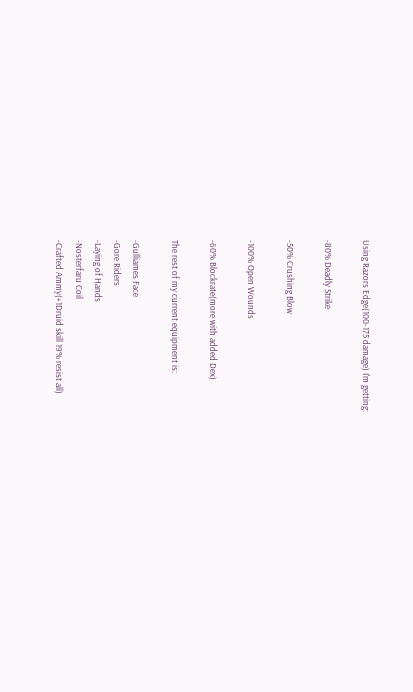Using Razors Edge(100-175 damage) I'm getting:

-80% Deadly Strike

-50% Crushing Blow

-100% Open Wounds

-60% Blockrate(more with added Dex)

The rest of my current equipment is:

-Gulliames Face
-Gore Riders
-Laying of Hands
-Nosterfaru Coil
-Crafted Ammy(+1Druid skill 19% resist all)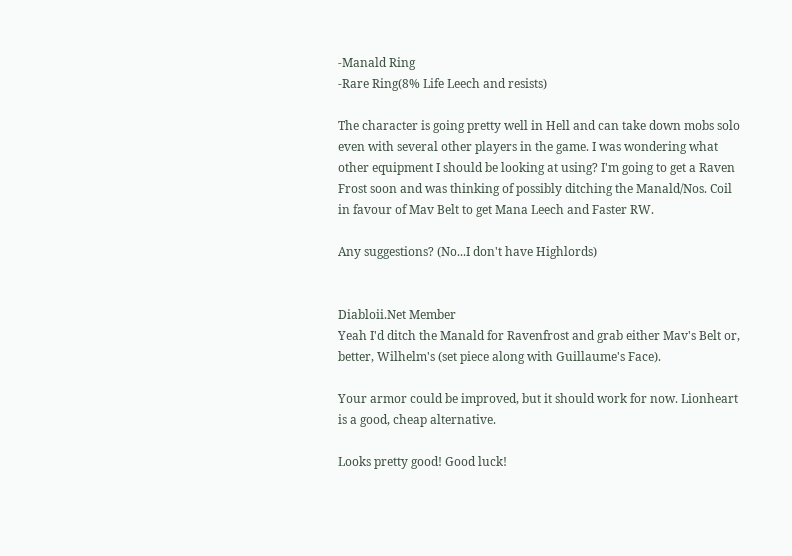-Manald Ring
-Rare Ring(8% Life Leech and resists)

The character is going pretty well in Hell and can take down mobs solo even with several other players in the game. I was wondering what other equipment I should be looking at using? I'm going to get a Raven Frost soon and was thinking of possibly ditching the Manald/Nos. Coil in favour of Mav Belt to get Mana Leech and Faster RW.

Any suggestions? (No...I don't have Highlords)


Diabloii.Net Member
Yeah I'd ditch the Manald for Ravenfrost and grab either Mav's Belt or, better, Wilhelm's (set piece along with Guillaume's Face).

Your armor could be improved, but it should work for now. Lionheart is a good, cheap alternative.

Looks pretty good! Good luck!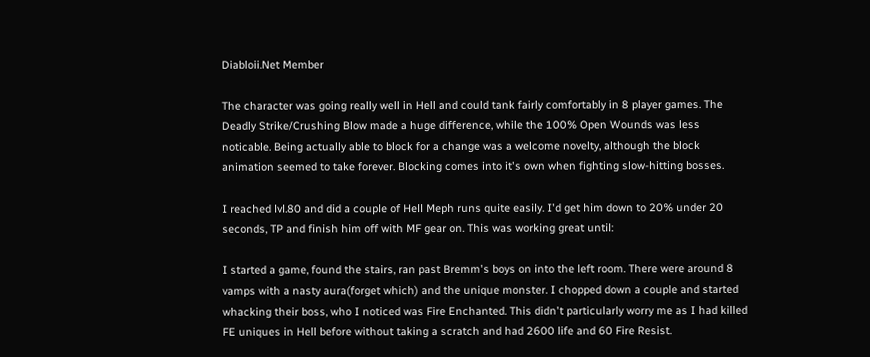Diabloii.Net Member

The character was going really well in Hell and could tank fairly comfortably in 8 player games. The Deadly Strike/Crushing Blow made a huge difference, while the 100% Open Wounds was less noticable. Being actually able to block for a change was a welcome novelty, although the block animation seemed to take forever. Blocking comes into it's own when fighting slow-hitting bosses.

I reached lvl.80 and did a couple of Hell Meph runs quite easily. I'd get him down to 20% under 20 seconds, TP and finish him off with MF gear on. This was working great until:

I started a game, found the stairs, ran past Bremm's boys on into the left room. There were around 8 vamps with a nasty aura(forget which) and the unique monster. I chopped down a couple and started whacking their boss, who I noticed was Fire Enchanted. This didn't particularly worry me as I had killed FE uniques in Hell before without taking a scratch and had 2600 life and 60 Fire Resist.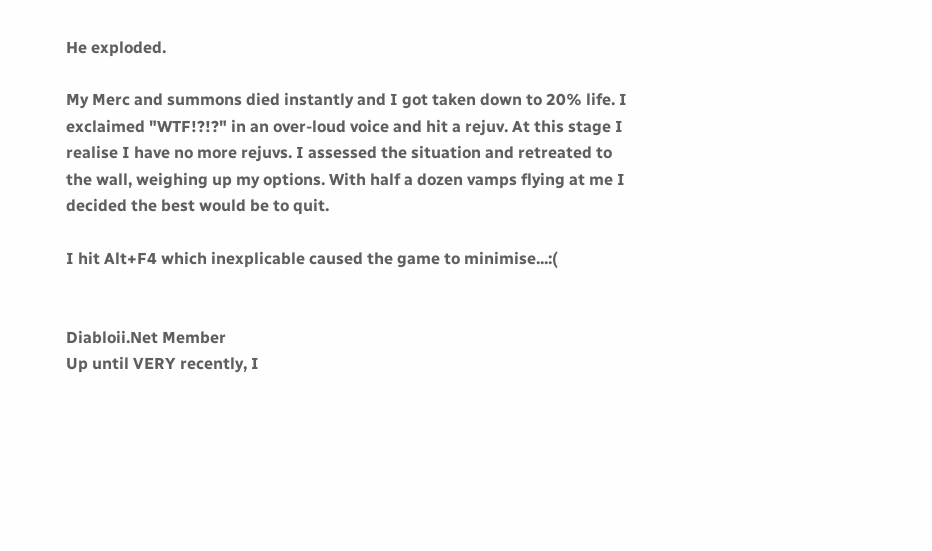He exploded.

My Merc and summons died instantly and I got taken down to 20% life. I exclaimed "WTF!?!?" in an over-loud voice and hit a rejuv. At this stage I realise I have no more rejuvs. I assessed the situation and retreated to the wall, weighing up my options. With half a dozen vamps flying at me I decided the best would be to quit.

I hit Alt+F4 which inexplicable caused the game to minimise...:(


Diabloii.Net Member
Up until VERY recently, I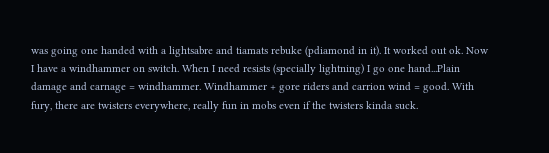was going one handed with a lightsabre and tiamats rebuke (pdiamond in it). It worked out ok. Now I have a windhammer on switch. When I need resists (specially lightning) I go one hand...Plain damage and carnage = windhammer. Windhammer + gore riders and carrion wind = good. With fury, there are twisters everywhere, really fun in mobs even if the twisters kinda suck.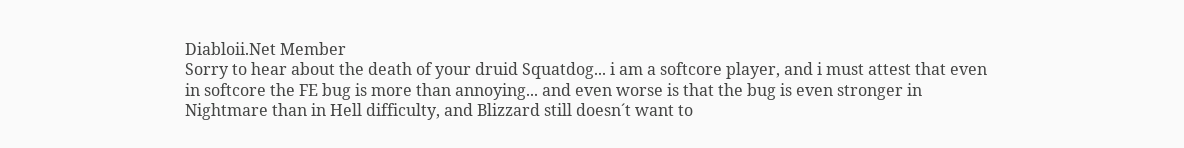Diabloii.Net Member
Sorry to hear about the death of your druid Squatdog... i am a softcore player, and i must attest that even in softcore the FE bug is more than annoying... and even worse is that the bug is even stronger in Nightmare than in Hell difficulty, and Blizzard still doesn´t want to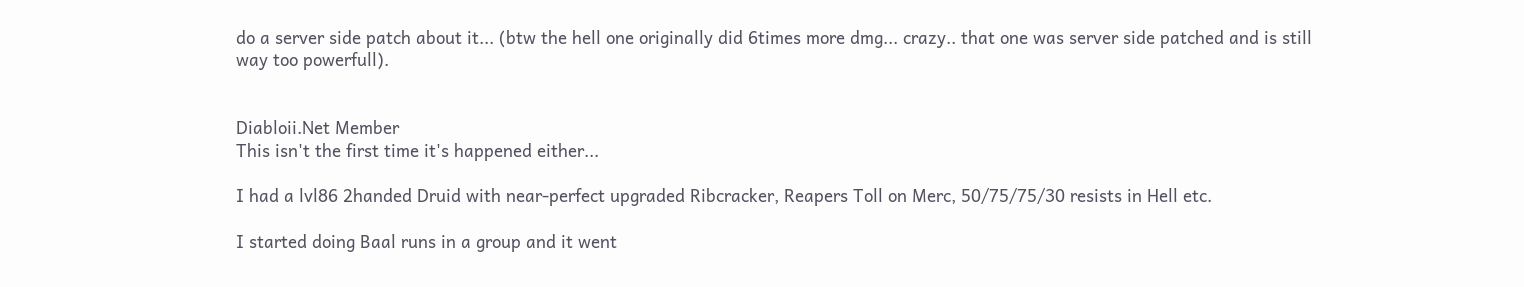do a server side patch about it... (btw the hell one originally did 6times more dmg... crazy.. that one was server side patched and is still way too powerfull).


Diabloii.Net Member
This isn't the first time it's happened either...

I had a lvl86 2handed Druid with near-perfect upgraded Ribcracker, Reapers Toll on Merc, 50/75/75/30 resists in Hell etc.

I started doing Baal runs in a group and it went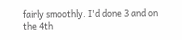fairly smoothly. I'd done 3 and on the 4th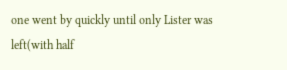one went by quickly until only Lister was left(with half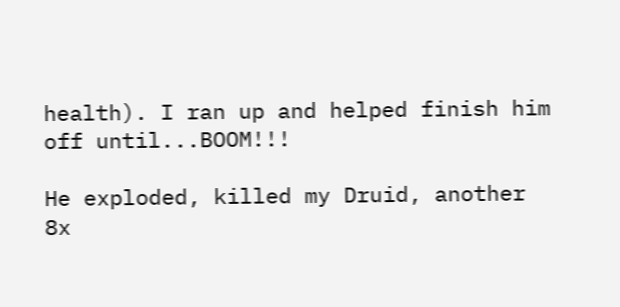health). I ran up and helped finish him off until...BOOM!!!

He exploded, killed my Druid, another 8x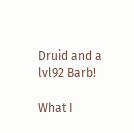Druid and a lvl92 Barb!

What I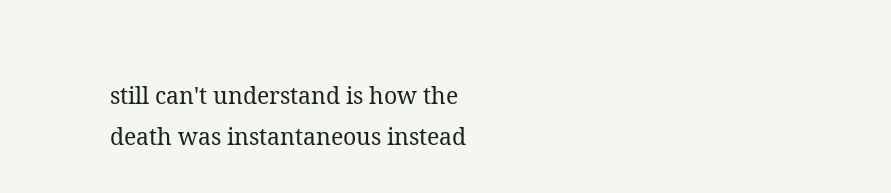still can't understand is how the death was instantaneous instead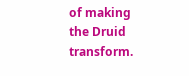of making the Druid transform.